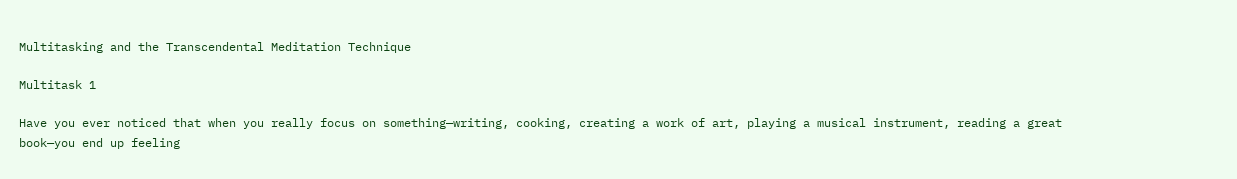Multitasking and the Transcendental Meditation Technique

Multitask 1

Have you ever noticed that when you really focus on something—writing, cooking, creating a work of art, playing a musical instrument, reading a great book—you end up feeling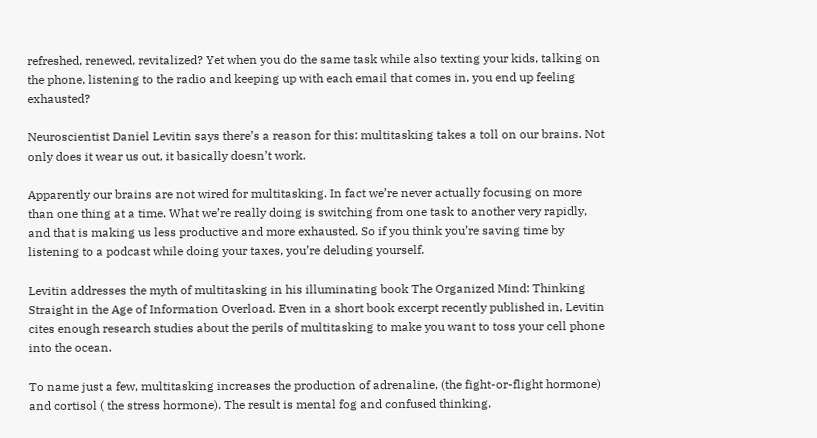refreshed, renewed, revitalized? Yet when you do the same task while also texting your kids, talking on the phone, listening to the radio and keeping up with each email that comes in, you end up feeling exhausted?

Neuroscientist Daniel Levitin says there’s a reason for this: multitasking takes a toll on our brains. Not only does it wear us out, it basically doesn’t work.

Apparently our brains are not wired for multitasking. In fact we’re never actually focusing on more than one thing at a time. What we’re really doing is switching from one task to another very rapidly, and that is making us less productive and more exhausted. So if you think you’re saving time by listening to a podcast while doing your taxes, you’re deluding yourself.

Levitin addresses the myth of multitasking in his illuminating book The Organized Mind: Thinking Straight in the Age of Information Overload. Even in a short book excerpt recently published in, Levitin cites enough research studies about the perils of multitasking to make you want to toss your cell phone into the ocean.

To name just a few, multitasking increases the production of adrenaline, (the fight-or-flight hormone) and cortisol ( the stress hormone). The result is mental fog and confused thinking.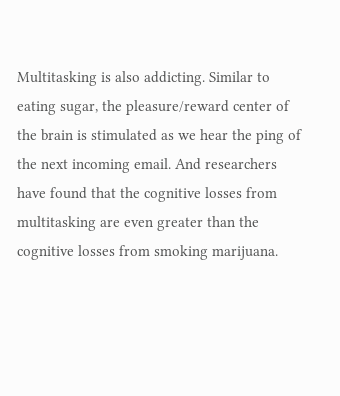Multitasking is also addicting. Similar to eating sugar, the pleasure/reward center of the brain is stimulated as we hear the ping of the next incoming email. And researchers have found that the cognitive losses from multitasking are even greater than the cognitive losses from smoking marijuana.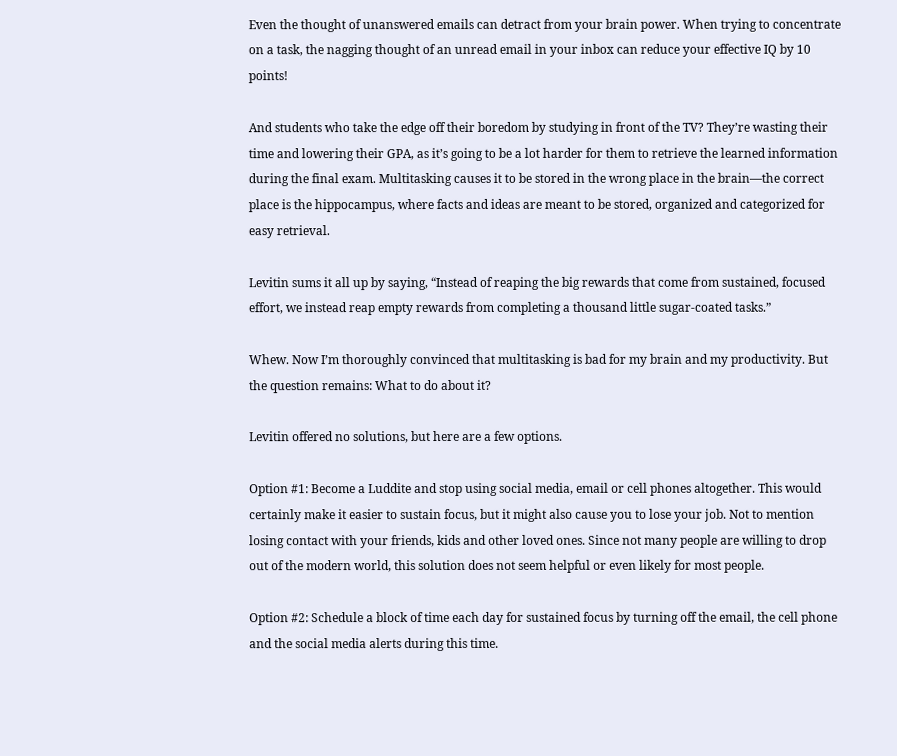Even the thought of unanswered emails can detract from your brain power. When trying to concentrate on a task, the nagging thought of an unread email in your inbox can reduce your effective IQ by 10 points!

And students who take the edge off their boredom by studying in front of the TV? They’re wasting their time and lowering their GPA, as it’s going to be a lot harder for them to retrieve the learned information during the final exam. Multitasking causes it to be stored in the wrong place in the brain—the correct place is the hippocampus, where facts and ideas are meant to be stored, organized and categorized for easy retrieval.

Levitin sums it all up by saying, “Instead of reaping the big rewards that come from sustained, focused effort, we instead reap empty rewards from completing a thousand little sugar-coated tasks.”

Whew. Now I’m thoroughly convinced that multitasking is bad for my brain and my productivity. But the question remains: What to do about it?

Levitin offered no solutions, but here are a few options.

Option #1: Become a Luddite and stop using social media, email or cell phones altogether. This would certainly make it easier to sustain focus, but it might also cause you to lose your job. Not to mention losing contact with your friends, kids and other loved ones. Since not many people are willing to drop out of the modern world, this solution does not seem helpful or even likely for most people.

Option #2: Schedule a block of time each day for sustained focus by turning off the email, the cell phone and the social media alerts during this time.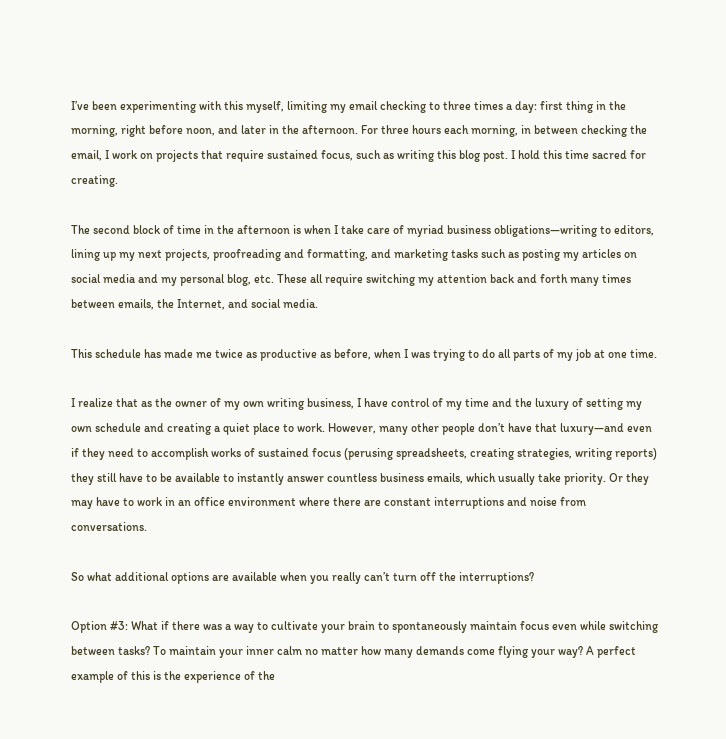I’ve been experimenting with this myself, limiting my email checking to three times a day: first thing in the morning, right before noon, and later in the afternoon. For three hours each morning, in between checking the email, I work on projects that require sustained focus, such as writing this blog post. I hold this time sacred for creating.

The second block of time in the afternoon is when I take care of myriad business obligations—writing to editors, lining up my next projects, proofreading and formatting, and marketing tasks such as posting my articles on social media and my personal blog, etc. These all require switching my attention back and forth many times between emails, the Internet, and social media.

This schedule has made me twice as productive as before, when I was trying to do all parts of my job at one time.

I realize that as the owner of my own writing business, I have control of my time and the luxury of setting my own schedule and creating a quiet place to work. However, many other people don’t have that luxury—and even if they need to accomplish works of sustained focus (perusing spreadsheets, creating strategies, writing reports) they still have to be available to instantly answer countless business emails, which usually take priority. Or they may have to work in an office environment where there are constant interruptions and noise from conversations.

So what additional options are available when you really can’t turn off the interruptions?

Option #3: What if there was a way to cultivate your brain to spontaneously maintain focus even while switching between tasks? To maintain your inner calm no matter how many demands come flying your way? A perfect example of this is the experience of the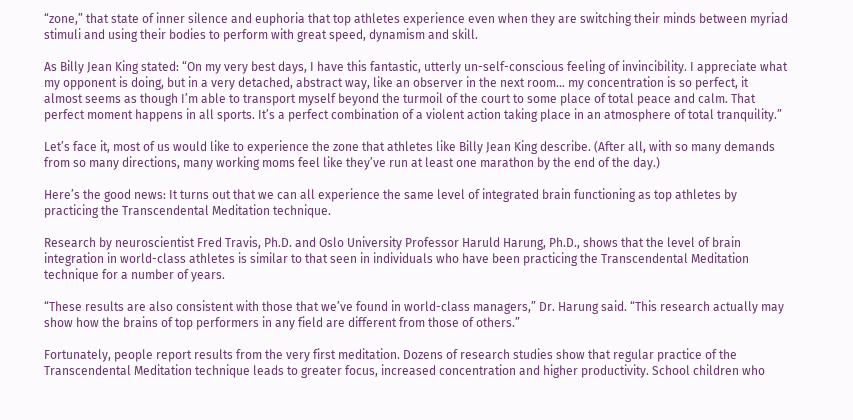“zone,” that state of inner silence and euphoria that top athletes experience even when they are switching their minds between myriad stimuli and using their bodies to perform with great speed, dynamism and skill.

As Billy Jean King stated: “On my very best days, I have this fantastic, utterly un-self-conscious feeling of invincibility. I appreciate what my opponent is doing, but in a very detached, abstract way, like an observer in the next room… my concentration is so perfect, it almost seems as though I’m able to transport myself beyond the turmoil of the court to some place of total peace and calm. That perfect moment happens in all sports. It’s a perfect combination of a violent action taking place in an atmosphere of total tranquility.”

Let’s face it, most of us would like to experience the zone that athletes like Billy Jean King describe. (After all, with so many demands from so many directions, many working moms feel like they’ve run at least one marathon by the end of the day.)

Here’s the good news: It turns out that we can all experience the same level of integrated brain functioning as top athletes by practicing the Transcendental Meditation technique.

Research by neuroscientist Fred Travis, Ph.D. and Oslo University Professor Haruld Harung, Ph.D., shows that the level of brain integration in world-class athletes is similar to that seen in individuals who have been practicing the Transcendental Meditation technique for a number of years.

“These results are also consistent with those that we’ve found in world-class managers,” Dr. Harung said. “This research actually may show how the brains of top performers in any field are different from those of others.”

Fortunately, people report results from the very first meditation. Dozens of research studies show that regular practice of the Transcendental Meditation technique leads to greater focus, increased concentration and higher productivity. School children who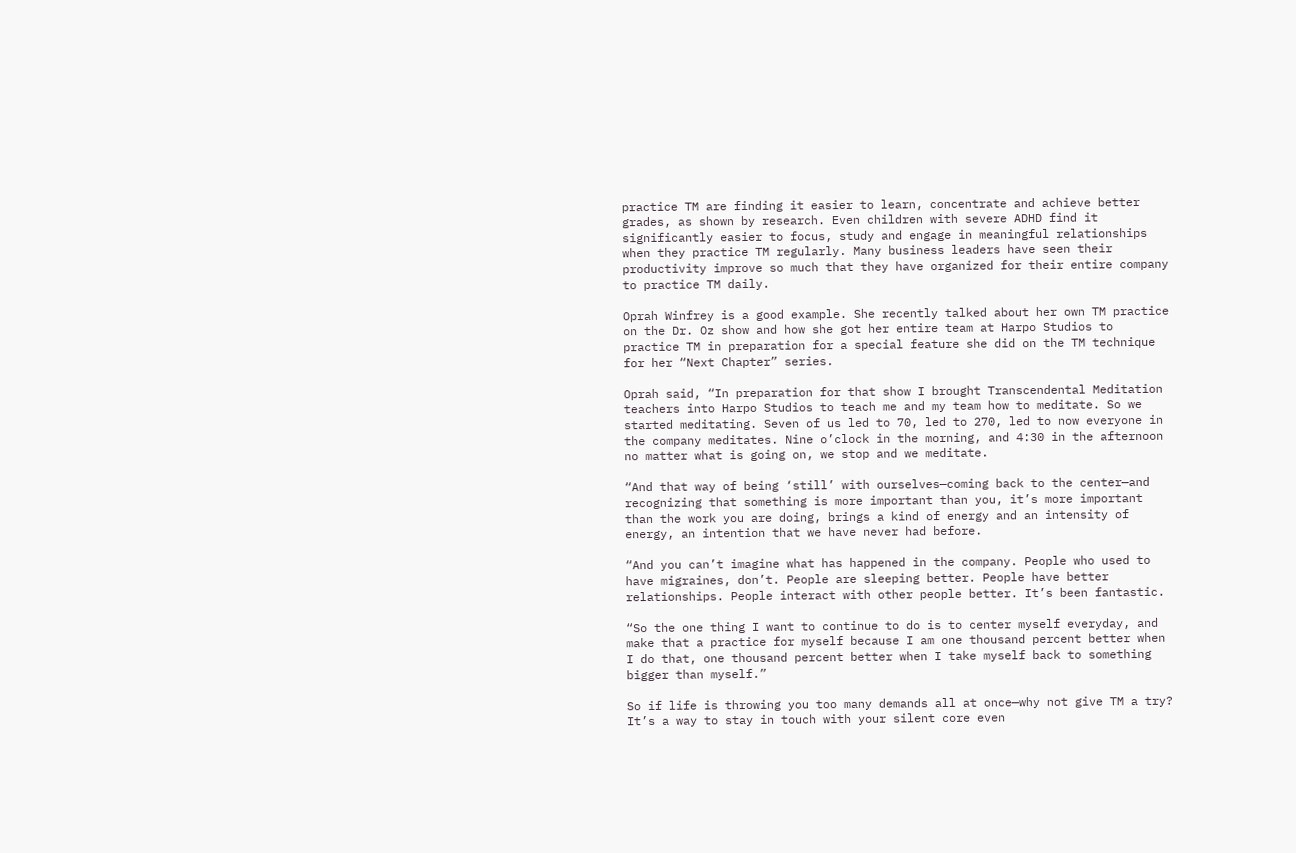practice TM are finding it easier to learn, concentrate and achieve better grades, as shown by research. Even children with severe ADHD find it significantly easier to focus, study and engage in meaningful relationships when they practice TM regularly. Many business leaders have seen their productivity improve so much that they have organized for their entire company to practice TM daily.

Oprah Winfrey is a good example. She recently talked about her own TM practice on the Dr. Oz show and how she got her entire team at Harpo Studios to practice TM in preparation for a special feature she did on the TM technique for her “Next Chapter” series.

Oprah said, “In preparation for that show I brought Transcendental Meditation teachers into Harpo Studios to teach me and my team how to meditate. So we started meditating. Seven of us led to 70, led to 270, led to now everyone in the company meditates. Nine o’clock in the morning, and 4:30 in the afternoon no matter what is going on, we stop and we meditate.

“And that way of being ‘still’ with ourselves—coming back to the center—and recognizing that something is more important than you, it’s more important than the work you are doing, brings a kind of energy and an intensity of energy, an intention that we have never had before.

“And you can’t imagine what has happened in the company. People who used to have migraines, don’t. People are sleeping better. People have better relationships. People interact with other people better. It’s been fantastic.

“So the one thing I want to continue to do is to center myself everyday, and make that a practice for myself because I am one thousand percent better when I do that, one thousand percent better when I take myself back to something bigger than myself.”

So if life is throwing you too many demands all at once—why not give TM a try? It’s a way to stay in touch with your silent core even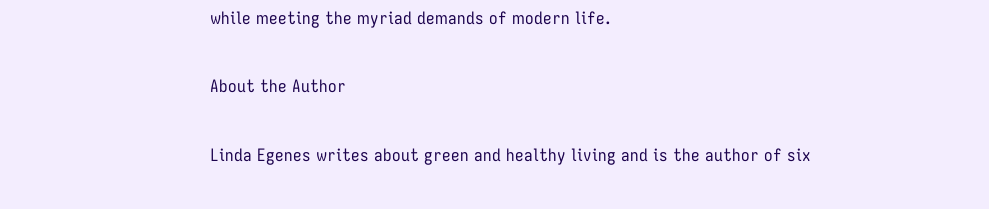while meeting the myriad demands of modern life.

About the Author

Linda Egenes writes about green and healthy living and is the author of six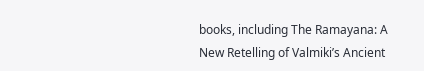books, including The Ramayana: A New Retelling of Valmiki’s Ancient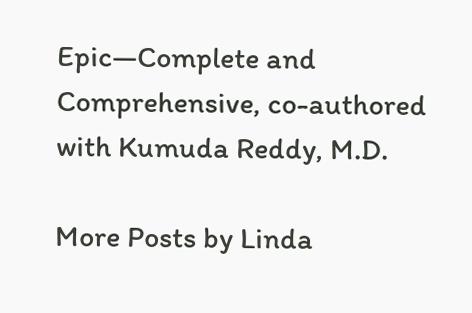Epic—Complete and Comprehensive, co-authored with Kumuda Reddy, M.D.

More Posts by Linda